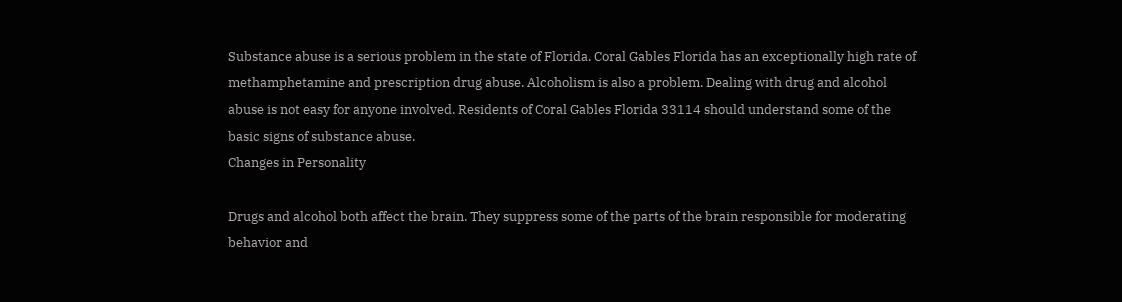Substance abuse is a serious problem in the state of Florida. Coral Gables Florida has an exceptionally high rate of methamphetamine and prescription drug abuse. Alcoholism is also a problem. Dealing with drug and alcohol abuse is not easy for anyone involved. Residents of Coral Gables Florida 33114 should understand some of the basic signs of substance abuse.
Changes in Personality

Drugs and alcohol both affect the brain. They suppress some of the parts of the brain responsible for moderating behavior and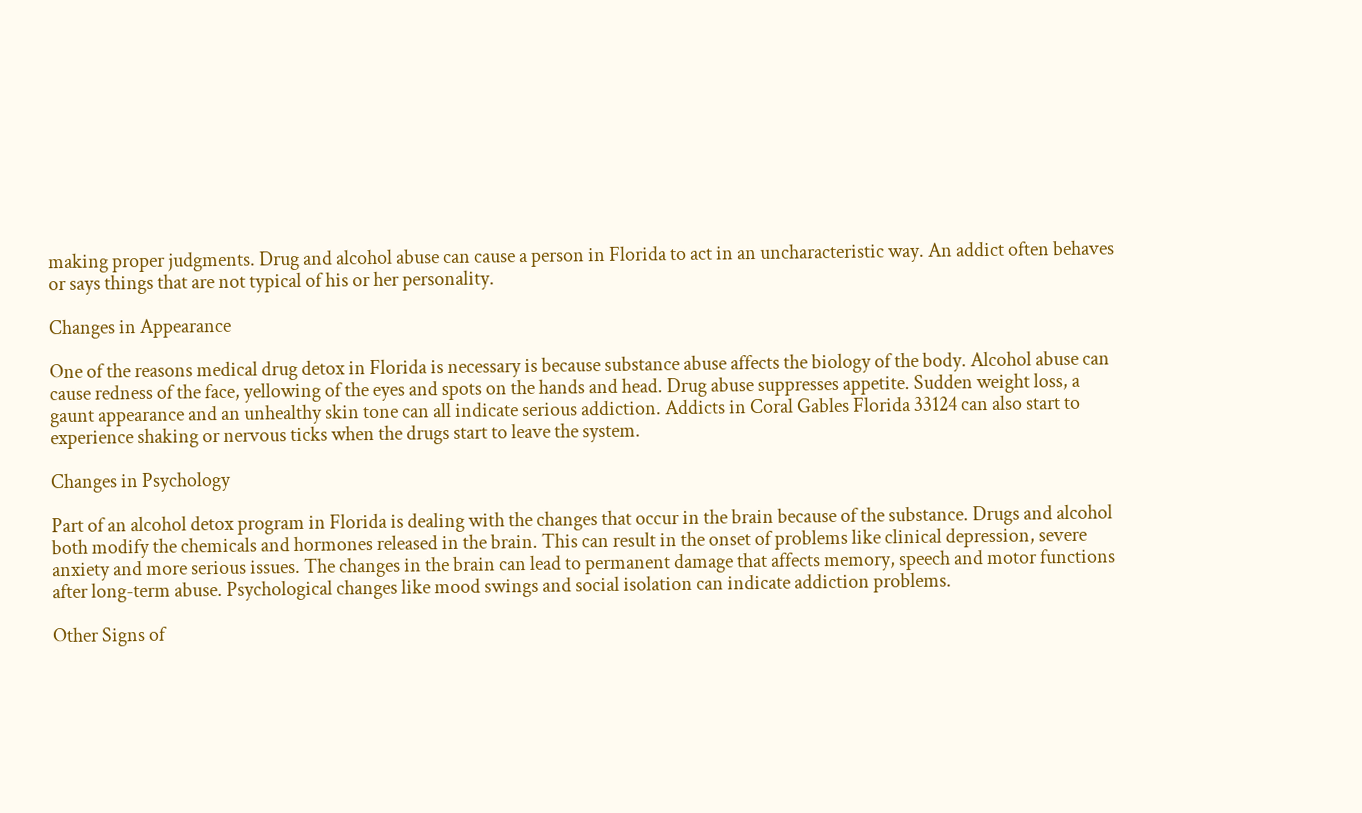making proper judgments. Drug and alcohol abuse can cause a person in Florida to act in an uncharacteristic way. An addict often behaves or says things that are not typical of his or her personality.

Changes in Appearance

One of the reasons medical drug detox in Florida is necessary is because substance abuse affects the biology of the body. Alcohol abuse can cause redness of the face, yellowing of the eyes and spots on the hands and head. Drug abuse suppresses appetite. Sudden weight loss, a gaunt appearance and an unhealthy skin tone can all indicate serious addiction. Addicts in Coral Gables Florida 33124 can also start to experience shaking or nervous ticks when the drugs start to leave the system.

Changes in Psychology

Part of an alcohol detox program in Florida is dealing with the changes that occur in the brain because of the substance. Drugs and alcohol both modify the chemicals and hormones released in the brain. This can result in the onset of problems like clinical depression, severe anxiety and more serious issues. The changes in the brain can lead to permanent damage that affects memory, speech and motor functions after long-term abuse. Psychological changes like mood swings and social isolation can indicate addiction problems.

Other Signs of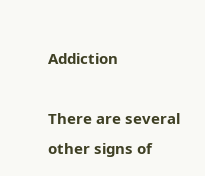Addiction

There are several other signs of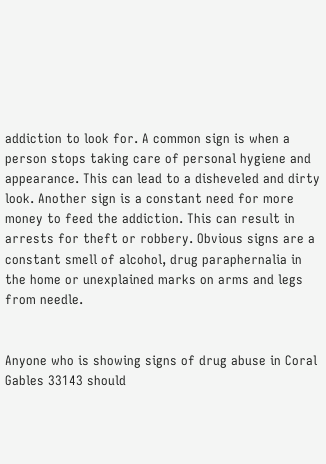addiction to look for. A common sign is when a person stops taking care of personal hygiene and appearance. This can lead to a disheveled and dirty look. Another sign is a constant need for more money to feed the addiction. This can result in arrests for theft or robbery. Obvious signs are a constant smell of alcohol, drug paraphernalia in the home or unexplained marks on arms and legs from needle.


Anyone who is showing signs of drug abuse in Coral Gables 33143 should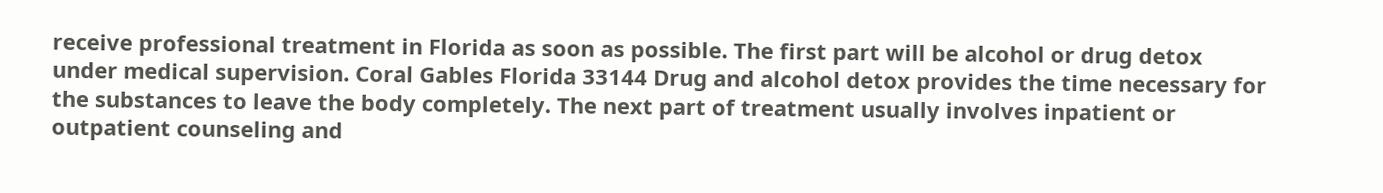receive professional treatment in Florida as soon as possible. The first part will be alcohol or drug detox under medical supervision. Coral Gables Florida 33144 Drug and alcohol detox provides the time necessary for the substances to leave the body completely. The next part of treatment usually involves inpatient or outpatient counseling and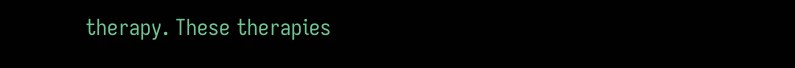therapy. These therapies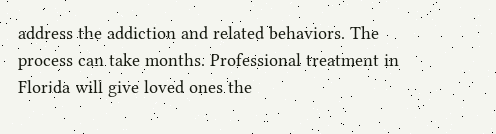address the addiction and related behaviors. The process can take months. Professional treatment in Florida will give loved ones the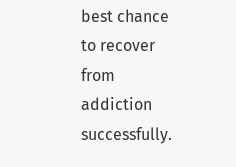best chance to recover from addiction successfully.